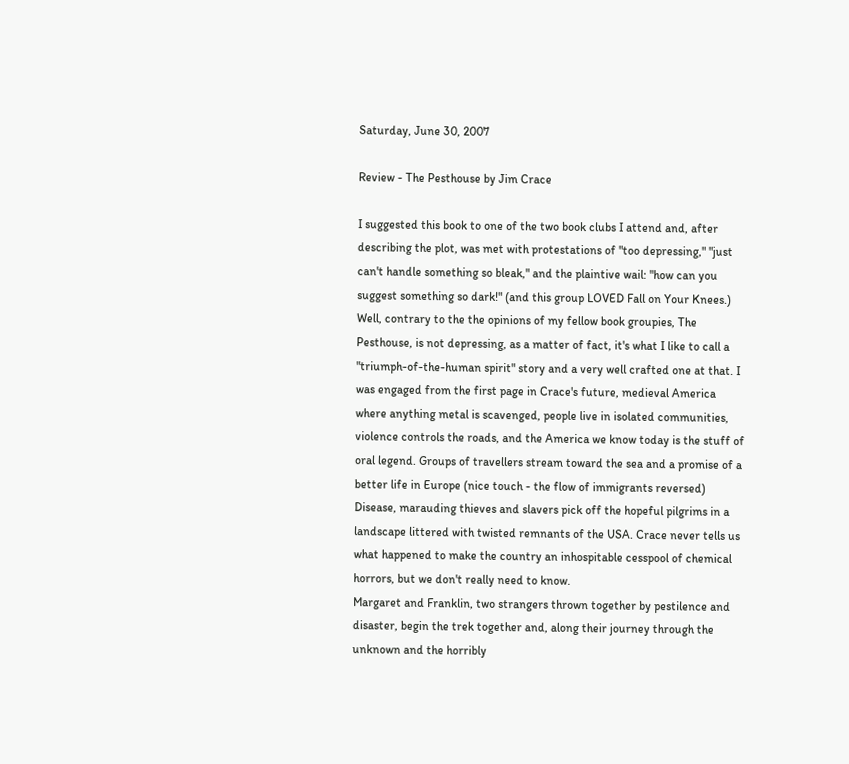Saturday, June 30, 2007

Review - The Pesthouse by Jim Crace

I suggested this book to one of the two book clubs I attend and, after describing the plot, was met with protestations of "too depressing," "just can't handle something so bleak," and the plaintive wail: "how can you suggest something so dark!" (and this group LOVED Fall on Your Knees.)
Well, contrary to the the opinions of my fellow book groupies, The Pesthouse, is not depressing, as a matter of fact, it's what I like to call a "triumph-of-the-human spirit" story and a very well crafted one at that. I was engaged from the first page in Crace's future, medieval America where anything metal is scavenged, people live in isolated communities, violence controls the roads, and the America we know today is the stuff of oral legend. Groups of travellers stream toward the sea and a promise of a better life in Europe (nice touch - the flow of immigrants reversed) Disease, marauding thieves and slavers pick off the hopeful pilgrims in a landscape littered with twisted remnants of the USA. Crace never tells us what happened to make the country an inhospitable cesspool of chemical horrors, but we don't really need to know.
Margaret and Franklin, two strangers thrown together by pestilence and disaster, begin the trek together and, along their journey through the unknown and the horribly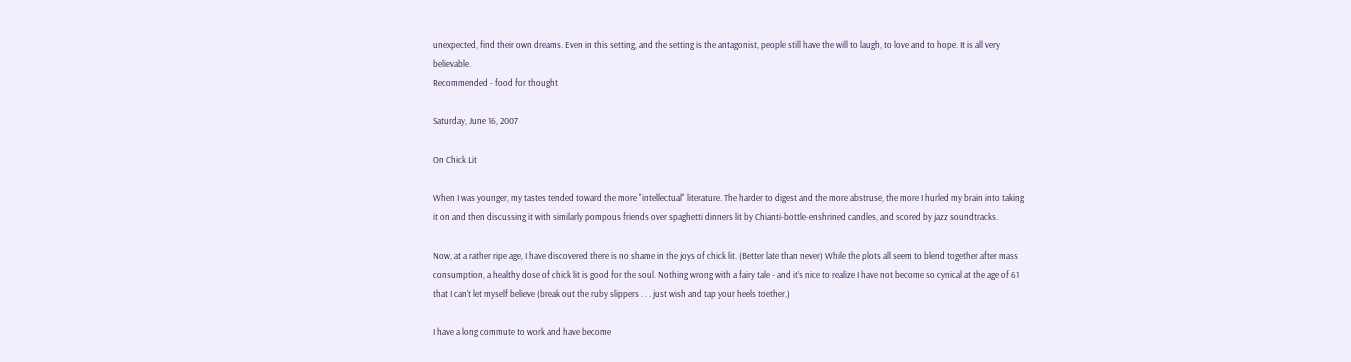unexpected, find their own dreams. Even in this setting, and the setting is the antagonist, people still have the will to laugh, to love and to hope. It is all very believable.
Recommended - food for thought

Saturday, June 16, 2007

On Chick Lit

When I was younger, my tastes tended toward the more "intellectual" literature. The harder to digest and the more abstruse, the more I hurled my brain into taking it on and then discussing it with similarly pompous friends over spaghetti dinners lit by Chianti-bottle-enshrined candles, and scored by jazz soundtracks.

Now, at a rather ripe age, I have discovered there is no shame in the joys of chick lit. (Better late than never) While the plots all seem to blend together after mass consumption, a healthy dose of chick lit is good for the soul. Nothing wrong with a fairy tale - and it's nice to realize I have not become so cynical at the age of 61 that I can't let myself believe (break out the ruby slippers . . . just wish and tap your heels toether.)

I have a long commute to work and have become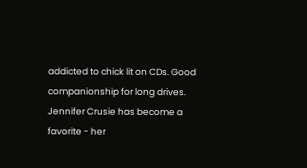addicted to chick lit on CDs. Good companionship for long drives. Jennifer Crusie has become a favorite - her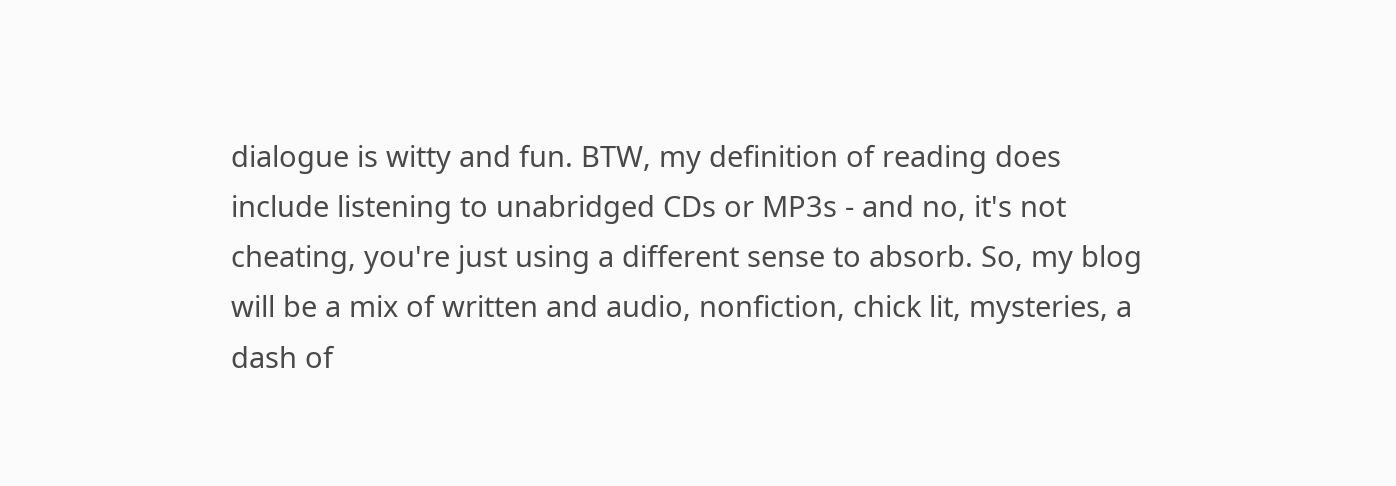dialogue is witty and fun. BTW, my definition of reading does include listening to unabridged CDs or MP3s - and no, it's not cheating, you're just using a different sense to absorb. So, my blog will be a mix of written and audio, nonfiction, chick lit, mysteries, a dash of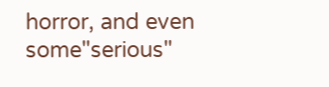horror, and even some"serious"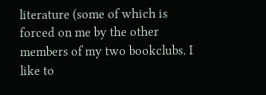literature (some of which is forced on me by the other members of my two bookclubs. I like to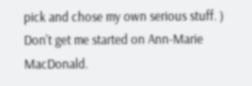pick and chose my own serious stuff. ) Don't get me started on Ann-Marie MacDonald.